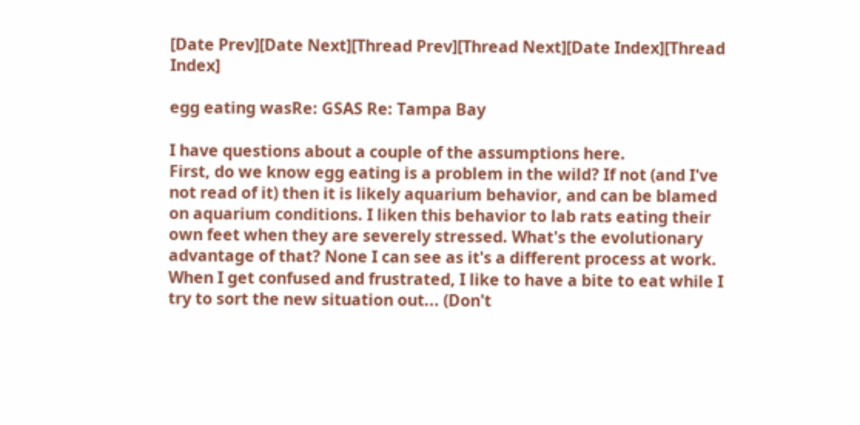[Date Prev][Date Next][Thread Prev][Thread Next][Date Index][Thread Index]

egg eating wasRe: GSAS Re: Tampa Bay

I have questions about a couple of the assumptions here.
First, do we know egg eating is a problem in the wild? If not (and I've
not read of it) then it is likely aquarium behavior, and can be blamed
on aquarium conditions. I liken this behavior to lab rats eating their
own feet when they are severely stressed. What's the evolutionary
advantage of that? None I can see as it's a different process at work.
When I get confused and frustrated, I like to have a bite to eat while I
try to sort the new situation out... (Don't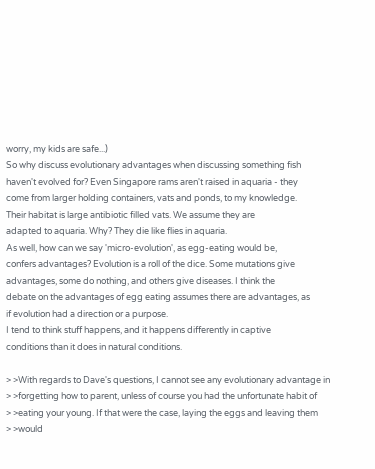worry, my kids are safe...)
So why discuss evolutionary advantages when discussing something fish
haven't evolved for? Even Singapore rams aren't raised in aquaria - they
come from larger holding containers, vats and ponds, to my knowledge.
Their habitat is large antibiotic filled vats. We assume they are
adapted to aquaria. Why? They die like flies in aquaria.
As well, how can we say 'micro-evolution', as egg-eating would be,
confers advantages? Evolution is a roll of the dice. Some mutations give
advantages, some do nothing, and others give diseases. I think the
debate on the advantages of egg eating assumes there are advantages, as
if evolution had a direction or a purpose.
I tend to think stuff happens, and it happens differently in captive
conditions than it does in natural conditions.

> >With regards to Dave's questions, I cannot see any evolutionary advantage in
> >forgetting how to parent, unless of course you had the unfortunate habit of
> >eating your young. If that were the case, laying the eggs and leaving them
> >would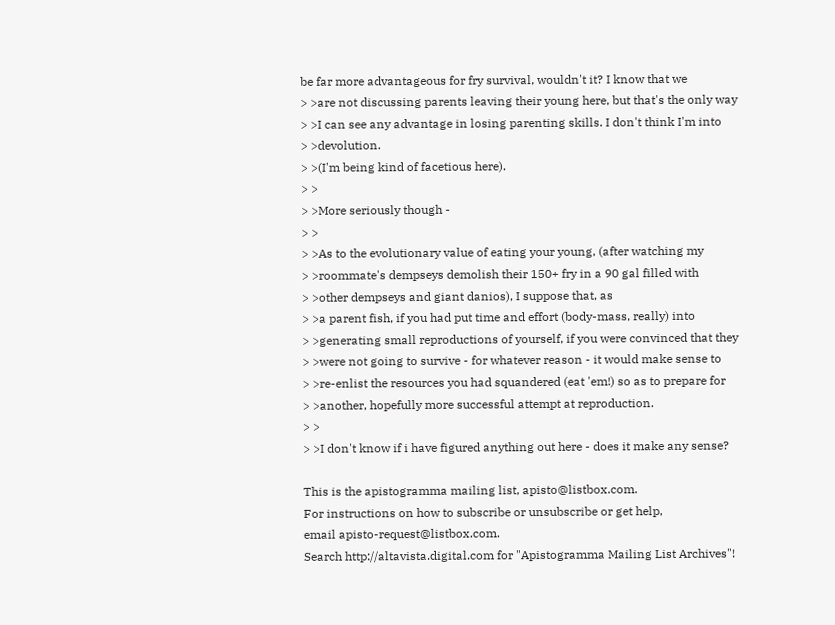be far more advantageous for fry survival, wouldn't it? I know that we
> >are not discussing parents leaving their young here, but that's the only way
> >I can see any advantage in losing parenting skills. I don't think I'm into
> >devolution.
> >(I'm being kind of facetious here).
> >
> >More seriously though -
> >
> >As to the evolutionary value of eating your young, (after watching my
> >roommate's dempseys demolish their 150+ fry in a 90 gal filled with
> >other dempseys and giant danios), I suppose that, as
> >a parent fish, if you had put time and effort (body-mass, really) into
> >generating small reproductions of yourself, if you were convinced that they
> >were not going to survive - for whatever reason - it would make sense to
> >re-enlist the resources you had squandered (eat 'em!) so as to prepare for
> >another, hopefully more successful attempt at reproduction.
> >
> >I don't know if i have figured anything out here - does it make any sense?

This is the apistogramma mailing list, apisto@listbox.com.
For instructions on how to subscribe or unsubscribe or get help,
email apisto-request@listbox.com.
Search http://altavista.digital.com for "Apistogramma Mailing List Archives"!